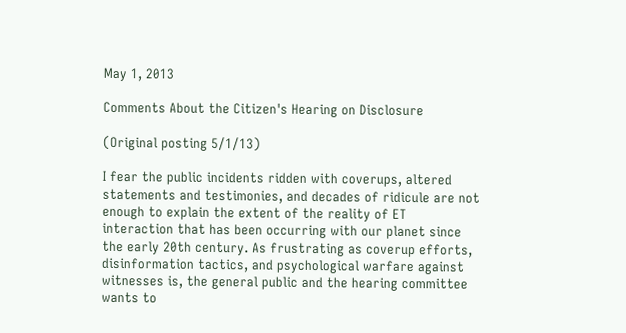May 1, 2013

Comments About the Citizen's Hearing on Disclosure

(Original posting 5/1/13)

I fear the public incidents ridden with coverups, altered statements and testimonies, and decades of ridicule are not enough to explain the extent of the reality of ET interaction that has been occurring with our planet since the early 20th century. As frustrating as coverup efforts, disinformation tactics, and psychological warfare against witnesses is, the general public and the hearing committee wants to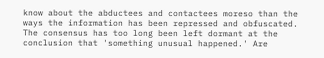know about the abductees and contactees moreso than the ways the information has been repressed and obfuscated. The consensus has too long been left dormant at the conclusion that 'something unusual happened.' Are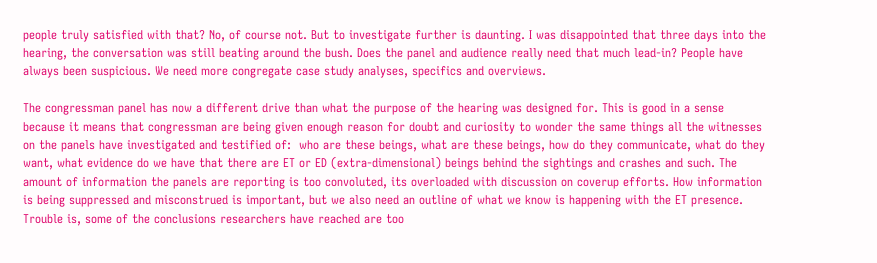people truly satisfied with that? No, of course not. But to investigate further is daunting. I was disappointed that three days into the hearing, the conversation was still beating around the bush. Does the panel and audience really need that much lead-in? People have always been suspicious. We need more congregate case study analyses, specifics and overviews.

The congressman panel has now a different drive than what the purpose of the hearing was designed for. This is good in a sense because it means that congressman are being given enough reason for doubt and curiosity to wonder the same things all the witnesses on the panels have investigated and testified of:  who are these beings, what are these beings, how do they communicate, what do they want, what evidence do we have that there are ET or ED (extra-dimensional) beings behind the sightings and crashes and such. The amount of information the panels are reporting is too convoluted, its overloaded with discussion on coverup efforts. How information is being suppressed and misconstrued is important, but we also need an outline of what we know is happening with the ET presence. Trouble is, some of the conclusions researchers have reached are too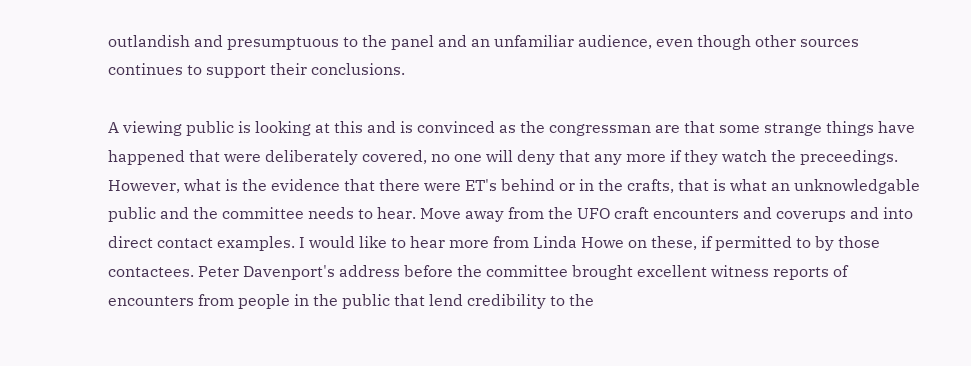outlandish and presumptuous to the panel and an unfamiliar audience, even though other sources continues to support their conclusions.

A viewing public is looking at this and is convinced as the congressman are that some strange things have happened that were deliberately covered, no one will deny that any more if they watch the preceedings. However, what is the evidence that there were ET's behind or in the crafts, that is what an unknowledgable public and the committee needs to hear. Move away from the UFO craft encounters and coverups and into direct contact examples. I would like to hear more from Linda Howe on these, if permitted to by those contactees. Peter Davenport's address before the committee brought excellent witness reports of encounters from people in the public that lend credibility to the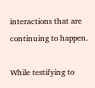interactions that are continuing to happen.

While testifying to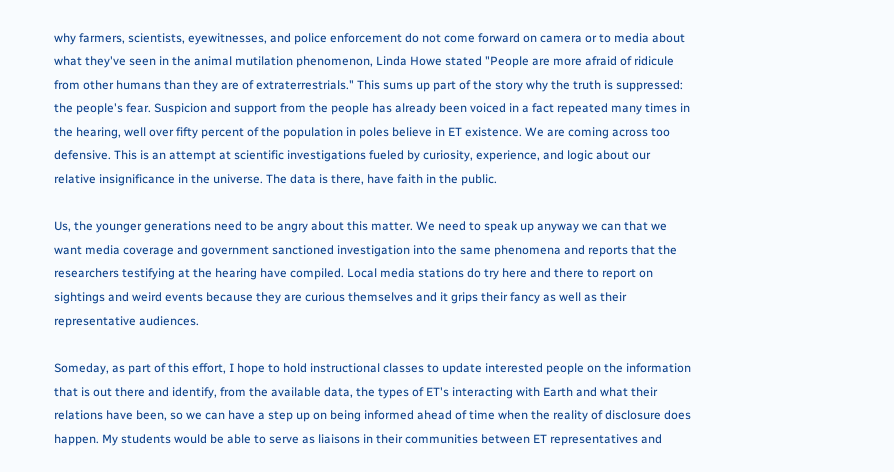why farmers, scientists, eyewitnesses, and police enforcement do not come forward on camera or to media about what they've seen in the animal mutilation phenomenon, Linda Howe stated "People are more afraid of ridicule from other humans than they are of extraterrestrials." This sums up part of the story why the truth is suppressed:  the people's fear. Suspicion and support from the people has already been voiced in a fact repeated many times in the hearing, well over fifty percent of the population in poles believe in ET existence. We are coming across too defensive. This is an attempt at scientific investigations fueled by curiosity, experience, and logic about our relative insignificance in the universe. The data is there, have faith in the public.

Us, the younger generations need to be angry about this matter. We need to speak up anyway we can that we want media coverage and government sanctioned investigation into the same phenomena and reports that the researchers testifying at the hearing have compiled. Local media stations do try here and there to report on sightings and weird events because they are curious themselves and it grips their fancy as well as their representative audiences.

Someday, as part of this effort, I hope to hold instructional classes to update interested people on the information that is out there and identify, from the available data, the types of ET's interacting with Earth and what their relations have been, so we can have a step up on being informed ahead of time when the reality of disclosure does happen. My students would be able to serve as liaisons in their communities between ET representatives and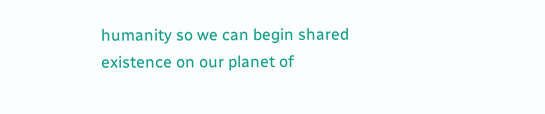humanity so we can begin shared existence on our planet of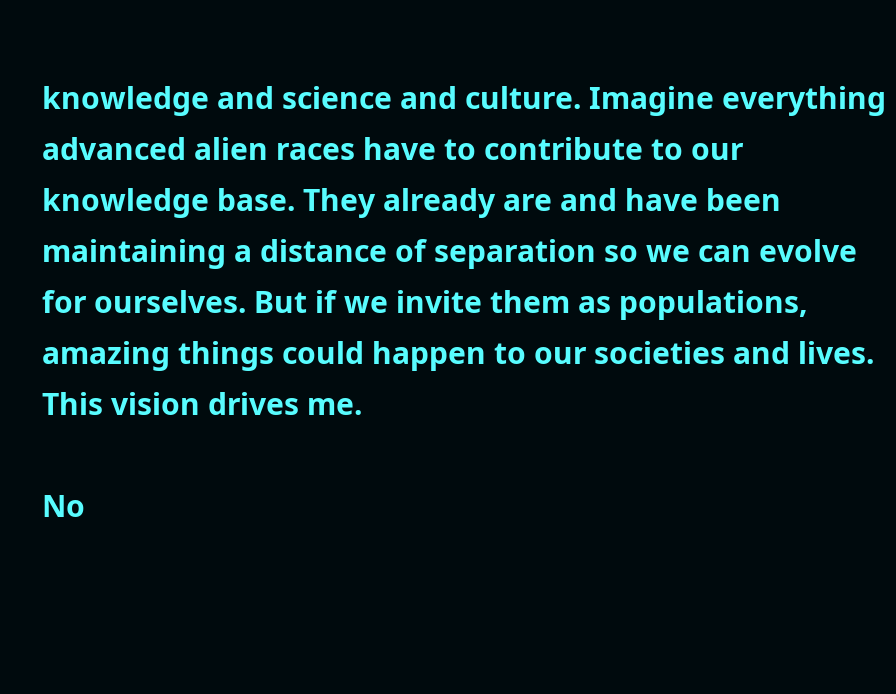knowledge and science and culture. Imagine everything advanced alien races have to contribute to our knowledge base. They already are and have been maintaining a distance of separation so we can evolve for ourselves. But if we invite them as populations, amazing things could happen to our societies and lives. This vision drives me.

No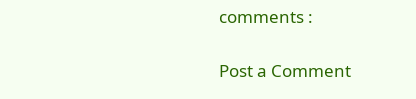comments :

Post a Comment